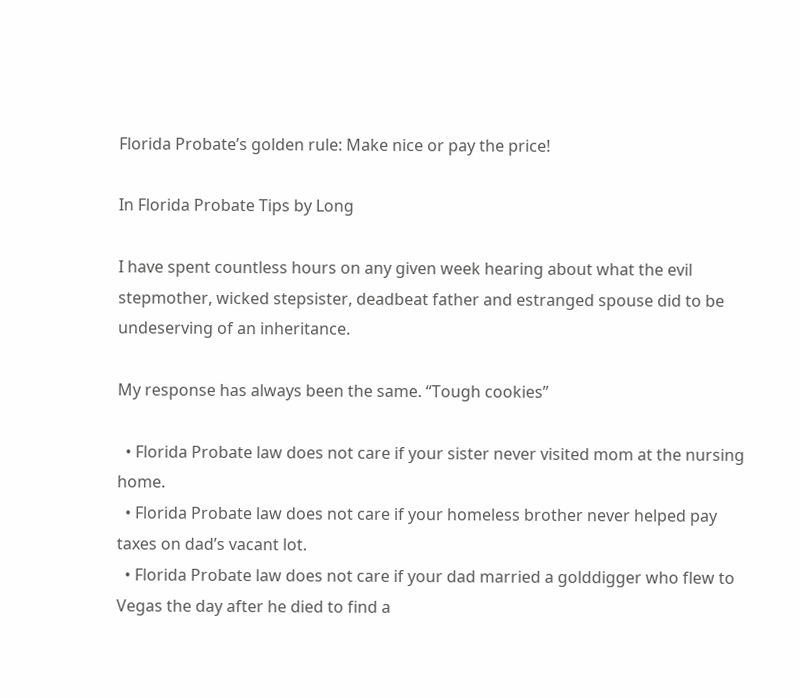Florida Probate’s golden rule: Make nice or pay the price!

In Florida Probate Tips by Long

I have spent countless hours on any given week hearing about what the evil stepmother, wicked stepsister, deadbeat father and estranged spouse did to be undeserving of an inheritance.

My response has always been the same. “Tough cookies”

  • Florida Probate law does not care if your sister never visited mom at the nursing home.
  • Florida Probate law does not care if your homeless brother never helped pay taxes on dad’s vacant lot.
  • Florida Probate law does not care if your dad married a golddigger who flew to Vegas the day after he died to find a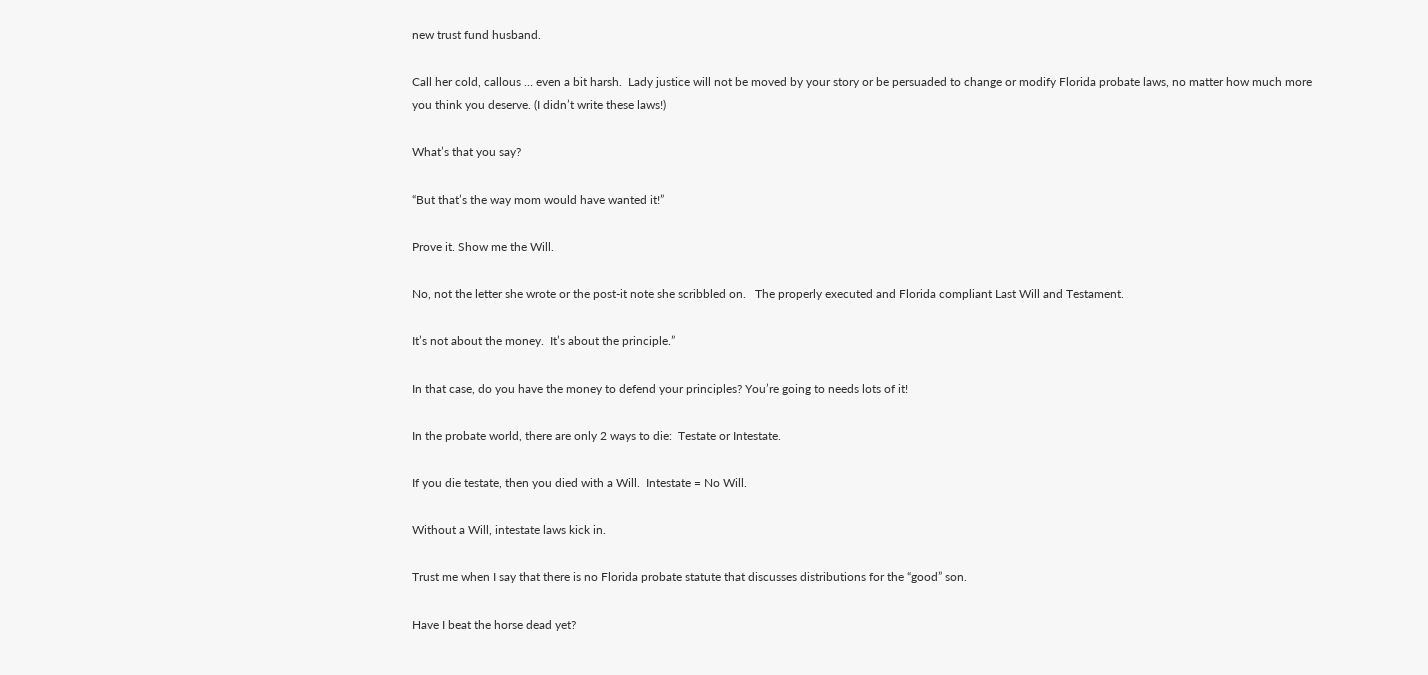new trust fund husband.

Call her cold, callous … even a bit harsh.  Lady justice will not be moved by your story or be persuaded to change or modify Florida probate laws, no matter how much more you think you deserve. (I didn’t write these laws!)

What’s that you say?

“But that’s the way mom would have wanted it!”

Prove it. Show me the Will.

No, not the letter she wrote or the post-it note she scribbled on.   The properly executed and Florida compliant Last Will and Testament.

It’s not about the money.  It’s about the principle.”

In that case, do you have the money to defend your principles? You’re going to needs lots of it!

In the probate world, there are only 2 ways to die:  Testate or Intestate.

If you die testate, then you died with a Will.  Intestate = No Will.

Without a Will, intestate laws kick in.

Trust me when I say that there is no Florida probate statute that discusses distributions for the “good” son.

Have I beat the horse dead yet?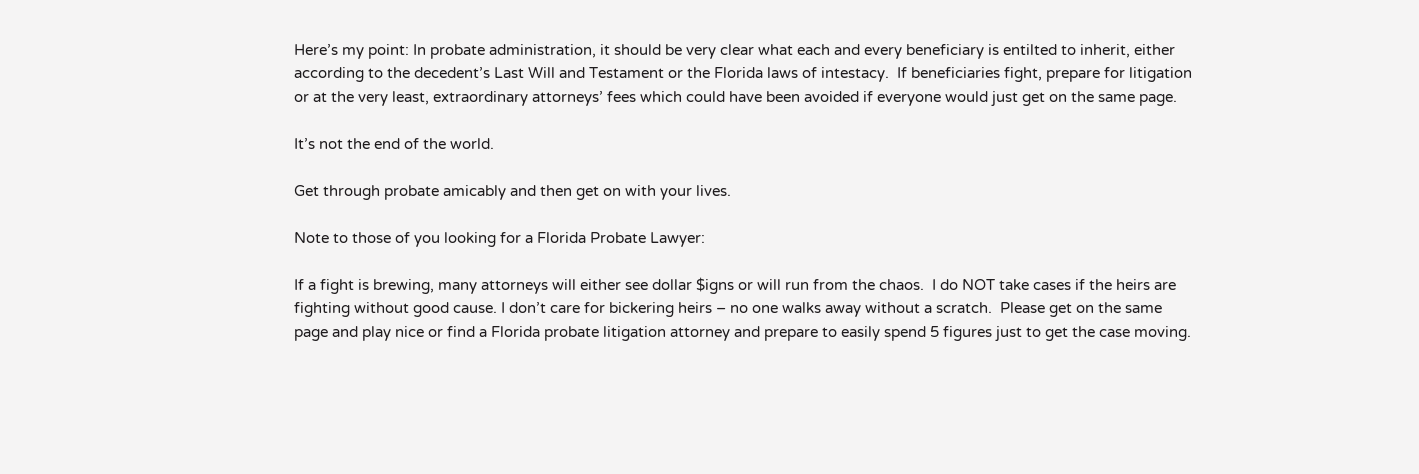Here’s my point: In probate administration, it should be very clear what each and every beneficiary is entilted to inherit, either according to the decedent’s Last Will and Testament or the Florida laws of intestacy.  If beneficiaries fight, prepare for litigation or at the very least, extraordinary attorneys’ fees which could have been avoided if everyone would just get on the same page.

It’s not the end of the world.

Get through probate amicably and then get on with your lives.

Note to those of you looking for a Florida Probate Lawyer:

If a fight is brewing, many attorneys will either see dollar $igns or will run from the chaos.  I do NOT take cases if the heirs are fighting without good cause. I don’t care for bickering heirs – no one walks away without a scratch.  Please get on the same page and play nice or find a Florida probate litigation attorney and prepare to easily spend 5 figures just to get the case moving.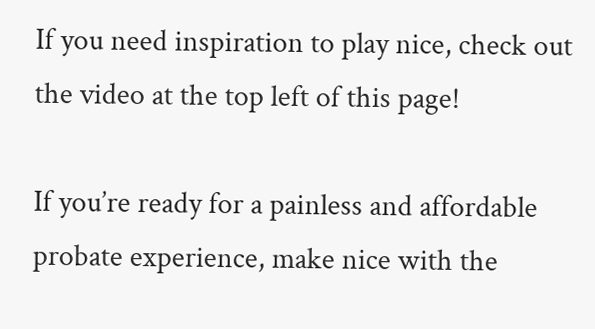If you need inspiration to play nice, check out the video at the top left of this page!

If you’re ready for a painless and affordable probate experience, make nice with the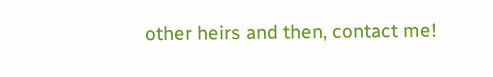other heirs and then, contact me!